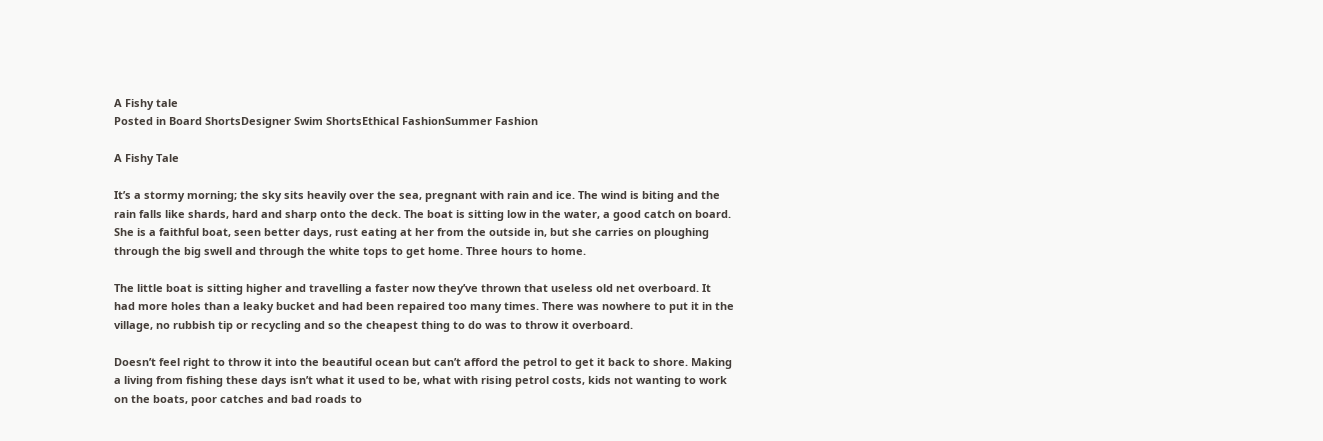A Fishy tale
Posted in Board ShortsDesigner Swim ShortsEthical FashionSummer Fashion

A Fishy Tale

It’s a stormy morning; the sky sits heavily over the sea, pregnant with rain and ice. The wind is biting and the rain falls like shards, hard and sharp onto the deck. The boat is sitting low in the water, a good catch on board. She is a faithful boat, seen better days, rust eating at her from the outside in, but she carries on ploughing through the big swell and through the white tops to get home. Three hours to home.

The little boat is sitting higher and travelling a faster now they’ve thrown that useless old net overboard. It had more holes than a leaky bucket and had been repaired too many times. There was nowhere to put it in the village, no rubbish tip or recycling and so the cheapest thing to do was to throw it overboard.

Doesn’t feel right to throw it into the beautiful ocean but can’t afford the petrol to get it back to shore. Making a living from fishing these days isn’t what it used to be, what with rising petrol costs, kids not wanting to work on the boats, poor catches and bad roads to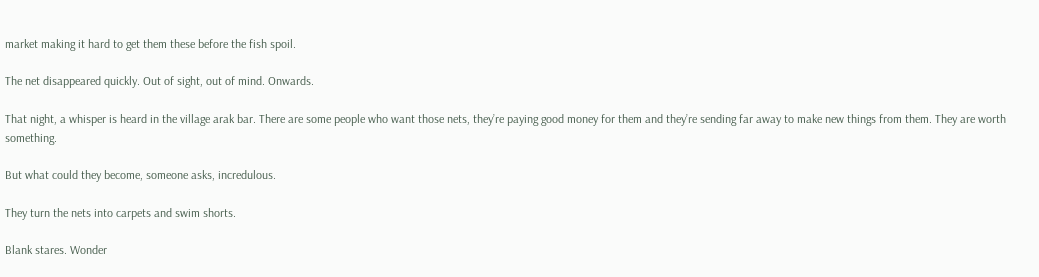market making it hard to get them these before the fish spoil.

The net disappeared quickly. Out of sight, out of mind. Onwards.

That night, a whisper is heard in the village arak bar. There are some people who want those nets, they’re paying good money for them and they’re sending far away to make new things from them. They are worth something.

But what could they become, someone asks, incredulous.

They turn the nets into carpets and swim shorts.

Blank stares. Wonder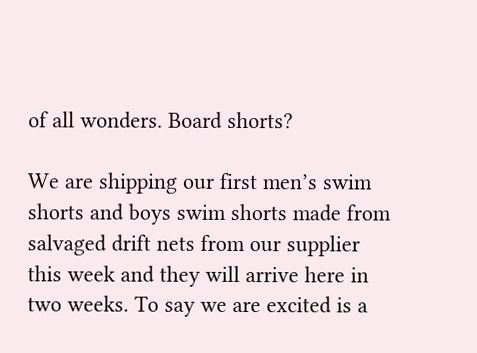of all wonders. Board shorts?

We are shipping our first men’s swim shorts and boys swim shorts made from salvaged drift nets from our supplier this week and they will arrive here in two weeks. To say we are excited is a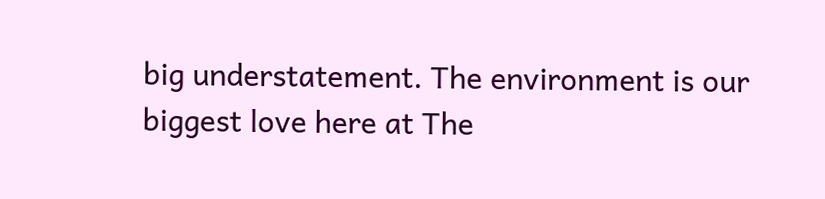big understatement. The environment is our biggest love here at The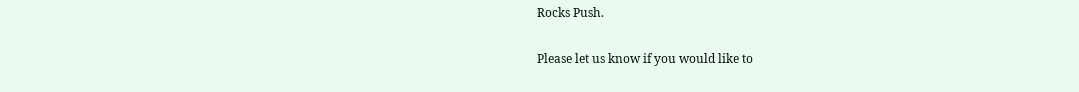Rocks Push.

Please let us know if you would like to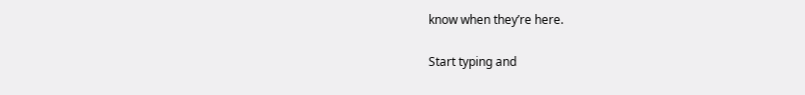know when they’re here.

Start typing and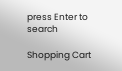press Enter to search

Shopping Cart